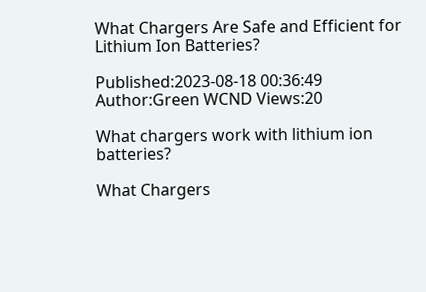What Chargers Are Safe and Efficient for Lithium Ion Batteries?

Published:2023-08-18 00:36:49 Author:Green WCND Views:20

What chargers work with lithium ion batteries?

What Chargers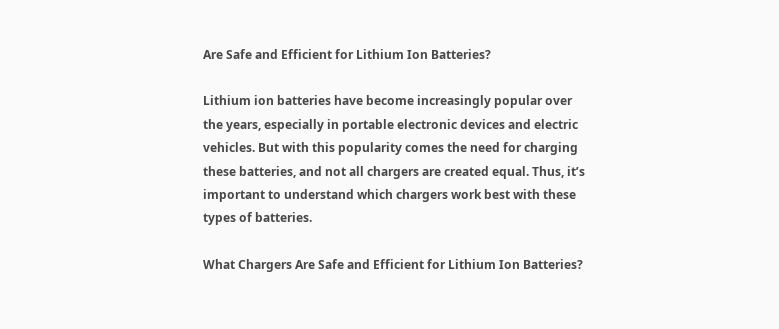Are Safe and Efficient for Lithium Ion Batteries?

Lithium ion batteries have become increasingly popular over the years, especially in portable electronic devices and electric vehicles. But with this popularity comes the need for charging these batteries, and not all chargers are created equal. Thus, it’s important to understand which chargers work best with these types of batteries.

What Chargers Are Safe and Efficient for Lithium Ion Batteries?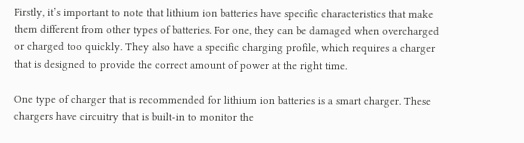Firstly, it’s important to note that lithium ion batteries have specific characteristics that make them different from other types of batteries. For one, they can be damaged when overcharged or charged too quickly. They also have a specific charging profile, which requires a charger that is designed to provide the correct amount of power at the right time.

One type of charger that is recommended for lithium ion batteries is a smart charger. These chargers have circuitry that is built-in to monitor the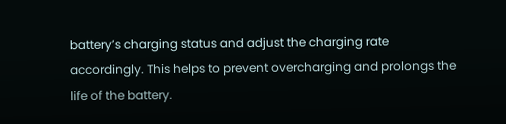battery’s charging status and adjust the charging rate accordingly. This helps to prevent overcharging and prolongs the life of the battery.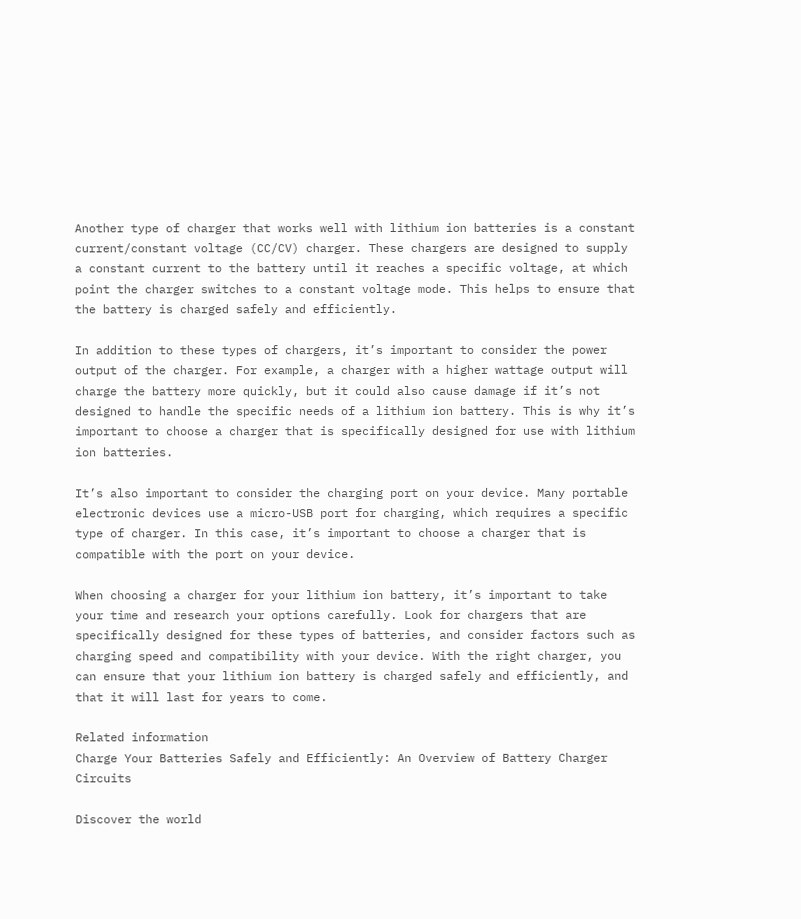Another type of charger that works well with lithium ion batteries is a constant current/constant voltage (CC/CV) charger. These chargers are designed to supply a constant current to the battery until it reaches a specific voltage, at which point the charger switches to a constant voltage mode. This helps to ensure that the battery is charged safely and efficiently.

In addition to these types of chargers, it’s important to consider the power output of the charger. For example, a charger with a higher wattage output will charge the battery more quickly, but it could also cause damage if it’s not designed to handle the specific needs of a lithium ion battery. This is why it’s important to choose a charger that is specifically designed for use with lithium ion batteries.

It’s also important to consider the charging port on your device. Many portable electronic devices use a micro-USB port for charging, which requires a specific type of charger. In this case, it’s important to choose a charger that is compatible with the port on your device.

When choosing a charger for your lithium ion battery, it’s important to take your time and research your options carefully. Look for chargers that are specifically designed for these types of batteries, and consider factors such as charging speed and compatibility with your device. With the right charger, you can ensure that your lithium ion battery is charged safely and efficiently, and that it will last for years to come.

Related information
Charge Your Batteries Safely and Efficiently: An Overview of Battery Charger Circuits

Discover the world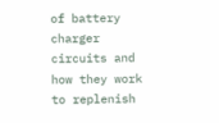of battery charger circuits and how they work to replenish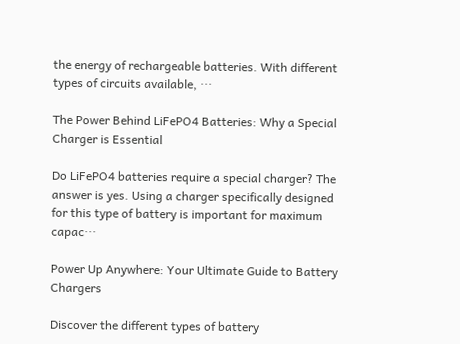the energy of rechargeable batteries. With different types of circuits available, ···

The Power Behind LiFePO4 Batteries: Why a Special Charger is Essential

Do LiFePO4 batteries require a special charger? The answer is yes. Using a charger specifically designed for this type of battery is important for maximum capac···

Power Up Anywhere: Your Ultimate Guide to Battery Chargers

Discover the different types of battery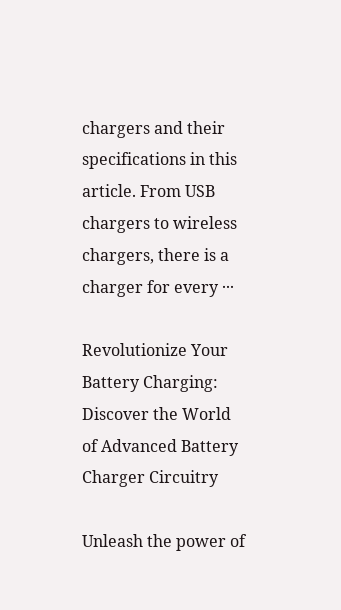chargers and their specifications in this article. From USB chargers to wireless chargers, there is a charger for every ···

Revolutionize Your Battery Charging: Discover the World of Advanced Battery Charger Circuitry

Unleash the power of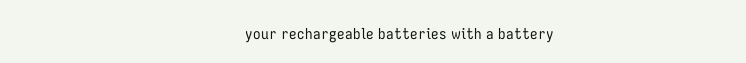your rechargeable batteries with a battery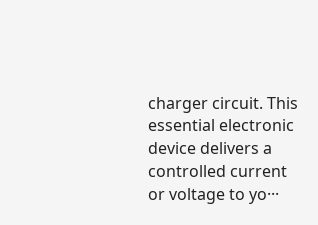charger circuit. This essential electronic device delivers a controlled current or voltage to yo···